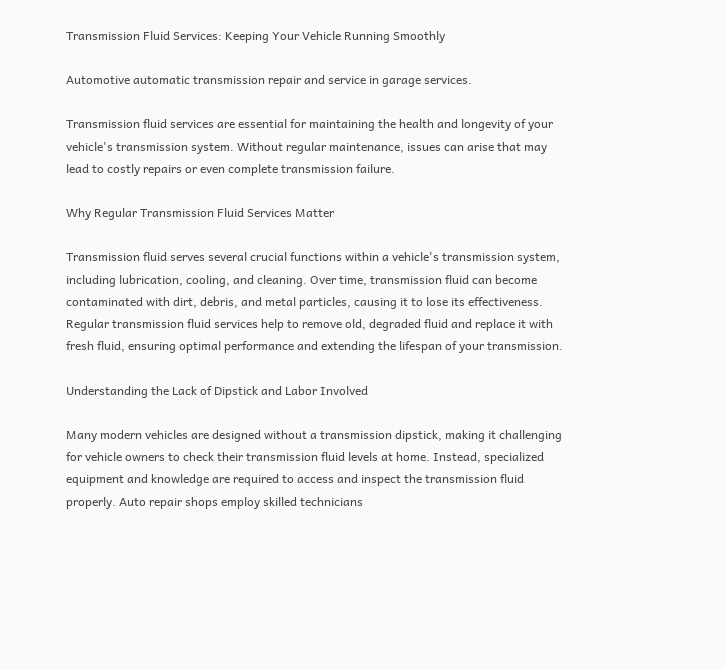Transmission Fluid Services: Keeping Your Vehicle Running Smoothly

Automotive automatic transmission repair and service in garage services.

Transmission fluid services are essential for maintaining the health and longevity of your vehicle's transmission system. Without regular maintenance, issues can arise that may lead to costly repairs or even complete transmission failure.

Why Regular Transmission Fluid Services Matter

Transmission fluid serves several crucial functions within a vehicle's transmission system, including lubrication, cooling, and cleaning. Over time, transmission fluid can become contaminated with dirt, debris, and metal particles, causing it to lose its effectiveness. Regular transmission fluid services help to remove old, degraded fluid and replace it with fresh fluid, ensuring optimal performance and extending the lifespan of your transmission.

Understanding the Lack of Dipstick and Labor Involved

Many modern vehicles are designed without a transmission dipstick, making it challenging for vehicle owners to check their transmission fluid levels at home. Instead, specialized equipment and knowledge are required to access and inspect the transmission fluid properly. Auto repair shops employ skilled technicians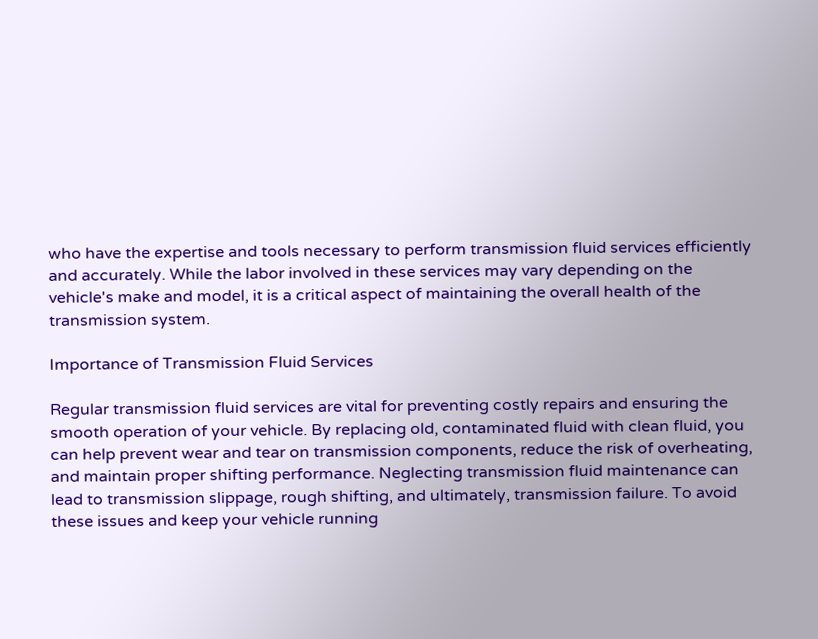who have the expertise and tools necessary to perform transmission fluid services efficiently and accurately. While the labor involved in these services may vary depending on the vehicle's make and model, it is a critical aspect of maintaining the overall health of the transmission system.

Importance of Transmission Fluid Services

Regular transmission fluid services are vital for preventing costly repairs and ensuring the smooth operation of your vehicle. By replacing old, contaminated fluid with clean fluid, you can help prevent wear and tear on transmission components, reduce the risk of overheating, and maintain proper shifting performance. Neglecting transmission fluid maintenance can lead to transmission slippage, rough shifting, and ultimately, transmission failure. To avoid these issues and keep your vehicle running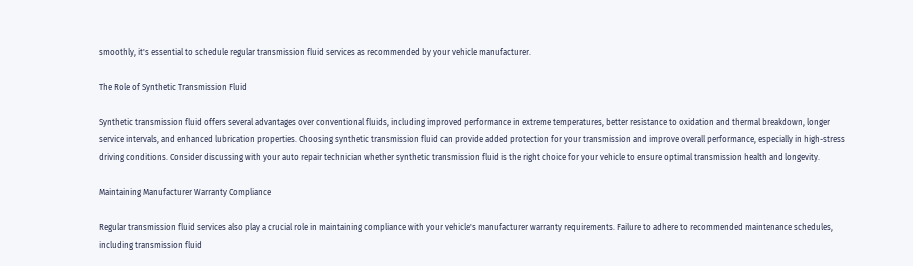smoothly, it's essential to schedule regular transmission fluid services as recommended by your vehicle manufacturer.

The Role of Synthetic Transmission Fluid

Synthetic transmission fluid offers several advantages over conventional fluids, including improved performance in extreme temperatures, better resistance to oxidation and thermal breakdown, longer service intervals, and enhanced lubrication properties. Choosing synthetic transmission fluid can provide added protection for your transmission and improve overall performance, especially in high-stress driving conditions. Consider discussing with your auto repair technician whether synthetic transmission fluid is the right choice for your vehicle to ensure optimal transmission health and longevity.

Maintaining Manufacturer Warranty Compliance

Regular transmission fluid services also play a crucial role in maintaining compliance with your vehicle's manufacturer warranty requirements. Failure to adhere to recommended maintenance schedules, including transmission fluid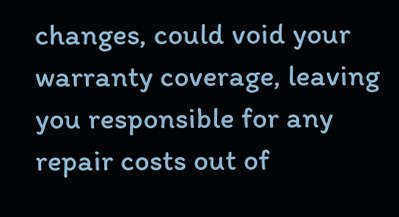changes, could void your warranty coverage, leaving you responsible for any repair costs out of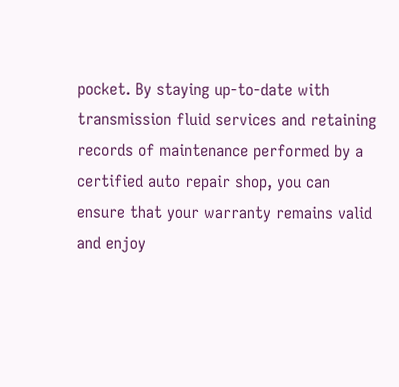pocket. By staying up-to-date with transmission fluid services and retaining records of maintenance performed by a certified auto repair shop, you can ensure that your warranty remains valid and enjoy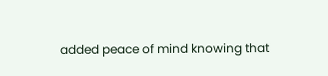added peace of mind knowing that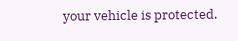your vehicle is protected.